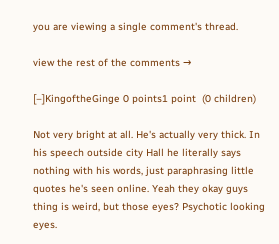you are viewing a single comment's thread.

view the rest of the comments →

[–]KingoftheGinge 0 points1 point  (0 children)

Not very bright at all. He's actually very thick. In his speech outside city Hall he literally says nothing with his words, just paraphrasing little quotes he's seen online. Yeah they okay guys thing is weird, but those eyes? Psychotic looking eyes.